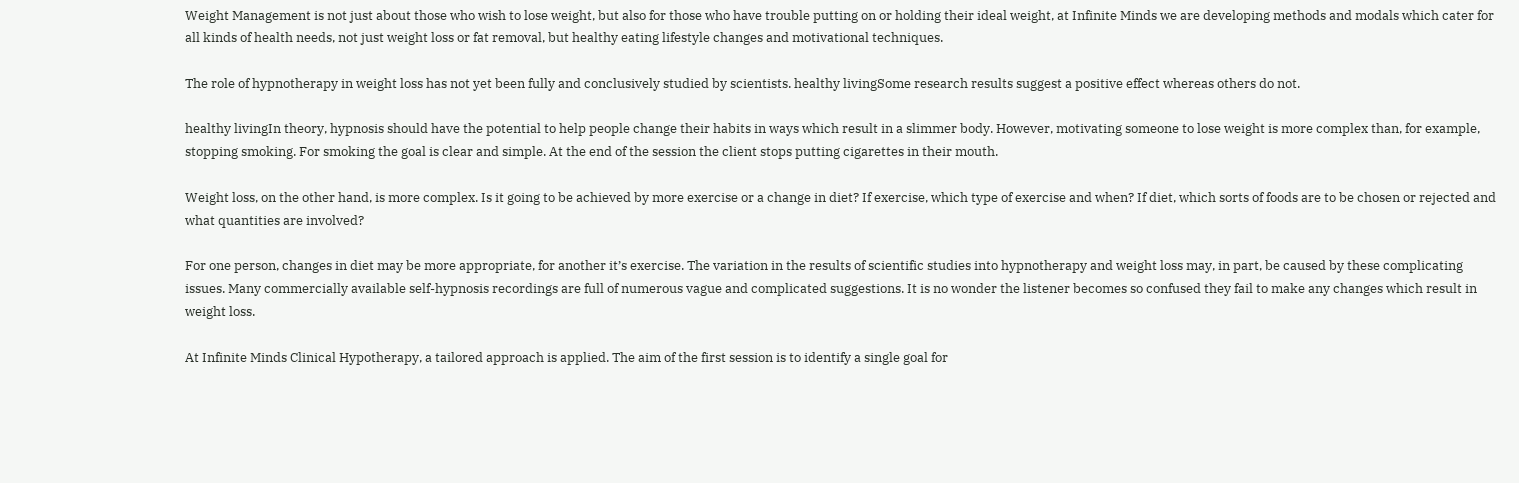Weight Management is not just about those who wish to lose weight, but also for those who have trouble putting on or holding their ideal weight, at Infinite Minds we are developing methods and modals which cater for all kinds of health needs, not just weight loss or fat removal, but healthy eating lifestyle changes and motivational techniques.

The role of hypnotherapy in weight loss has not yet been fully and conclusively studied by scientists. healthy livingSome research results suggest a positive effect whereas others do not.

healthy livingIn theory, hypnosis should have the potential to help people change their habits in ways which result in a slimmer body. However, motivating someone to lose weight is more complex than, for example, stopping smoking. For smoking the goal is clear and simple. At the end of the session the client stops putting cigarettes in their mouth.

Weight loss, on the other hand, is more complex. Is it going to be achieved by more exercise or a change in diet? If exercise, which type of exercise and when? If diet, which sorts of foods are to be chosen or rejected and what quantities are involved?

For one person, changes in diet may be more appropriate, for another it’s exercise. The variation in the results of scientific studies into hypnotherapy and weight loss may, in part, be caused by these complicating issues. Many commercially available self-hypnosis recordings are full of numerous vague and complicated suggestions. It is no wonder the listener becomes so confused they fail to make any changes which result in weight loss.

At Infinite Minds Clinical Hypotherapy, a tailored approach is applied. The aim of the first session is to identify a single goal for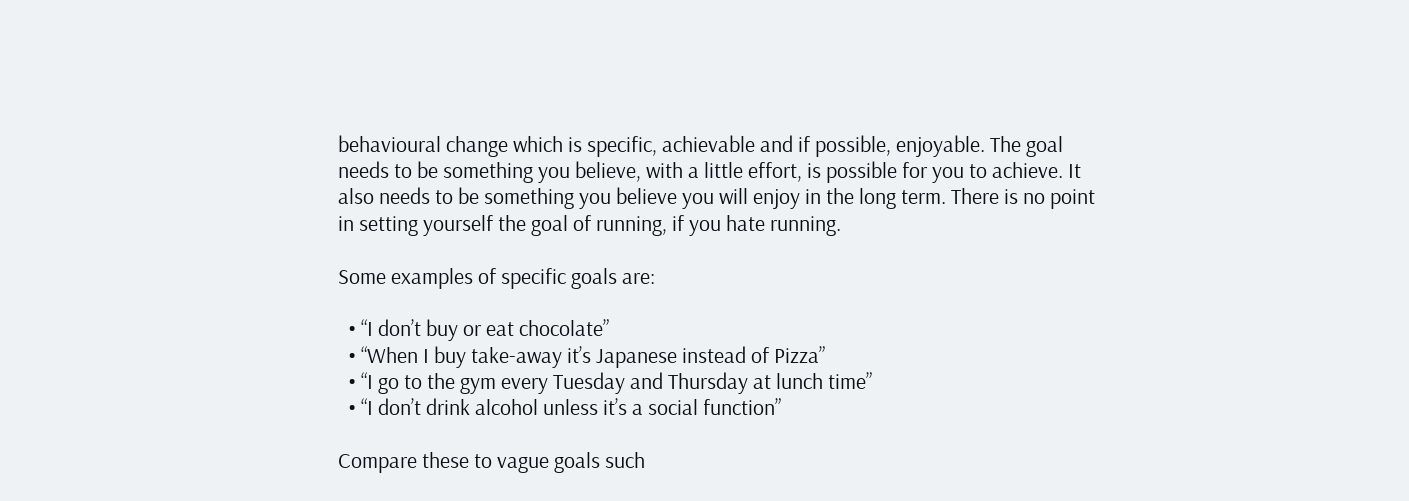behavioural change which is specific, achievable and if possible, enjoyable. The goal needs to be something you believe, with a little effort, is possible for you to achieve. It also needs to be something you believe you will enjoy in the long term. There is no point in setting yourself the goal of running, if you hate running.

Some examples of specific goals are:

  • “I don’t buy or eat chocolate”
  • “When I buy take-away it’s Japanese instead of Pizza”
  • “I go to the gym every Tuesday and Thursday at lunch time”
  • “I don’t drink alcohol unless it’s a social function”

Compare these to vague goals such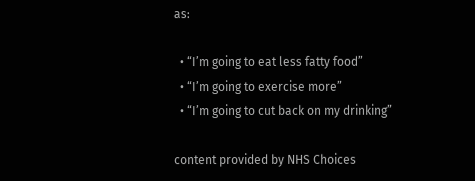as:

  • “I’m going to eat less fatty food”
  • “I’m going to exercise more”
  • “I’m going to cut back on my drinking”

content provided by NHS Choices